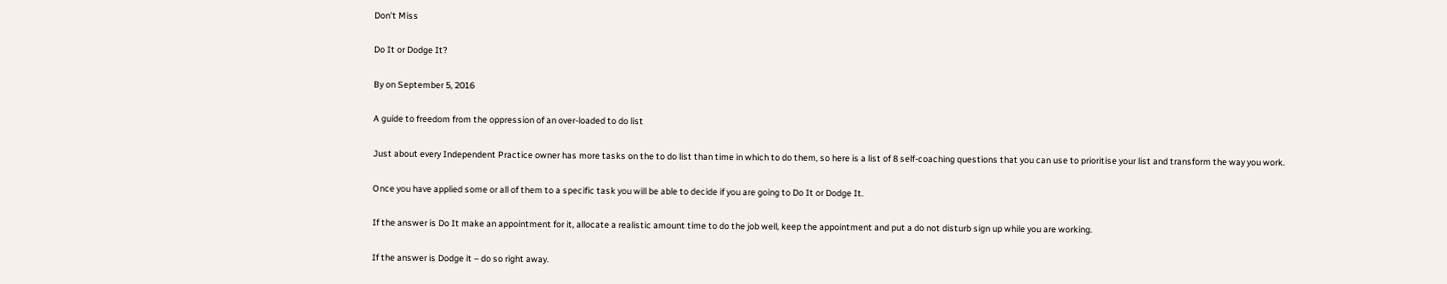Don't Miss

Do It or Dodge It?

By on September 5, 2016

A guide to freedom from the oppression of an over-loaded to do list

Just about every Independent Practice owner has more tasks on the to do list than time in which to do them, so here is a list of 8 self-coaching questions that you can use to prioritise your list and transform the way you work.

Once you have applied some or all of them to a specific task you will be able to decide if you are going to Do It or Dodge It.

If the answer is Do It make an appointment for it, allocate a realistic amount time to do the job well, keep the appointment and put a do not disturb sign up while you are working.

If the answer is Dodge it – do so right away.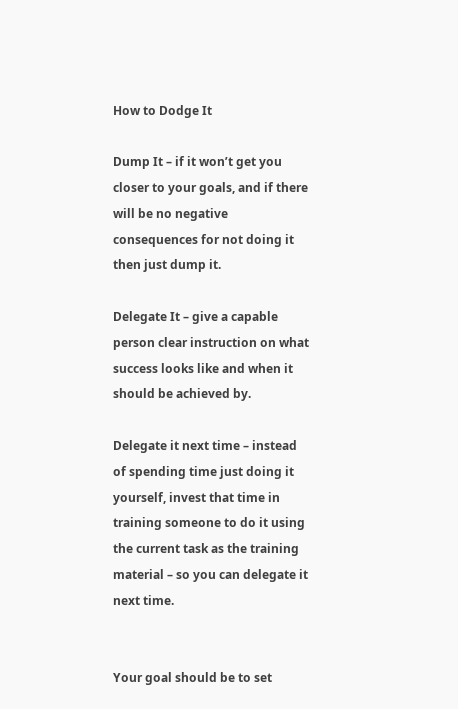How to Dodge It

Dump It – if it won’t get you closer to your goals, and if there will be no negative consequences for not doing it then just dump it.

Delegate It – give a capable person clear instruction on what success looks like and when it should be achieved by.

Delegate it next time – instead of spending time just doing it yourself, invest that time in training someone to do it using the current task as the training material – so you can delegate it next time.


Your goal should be to set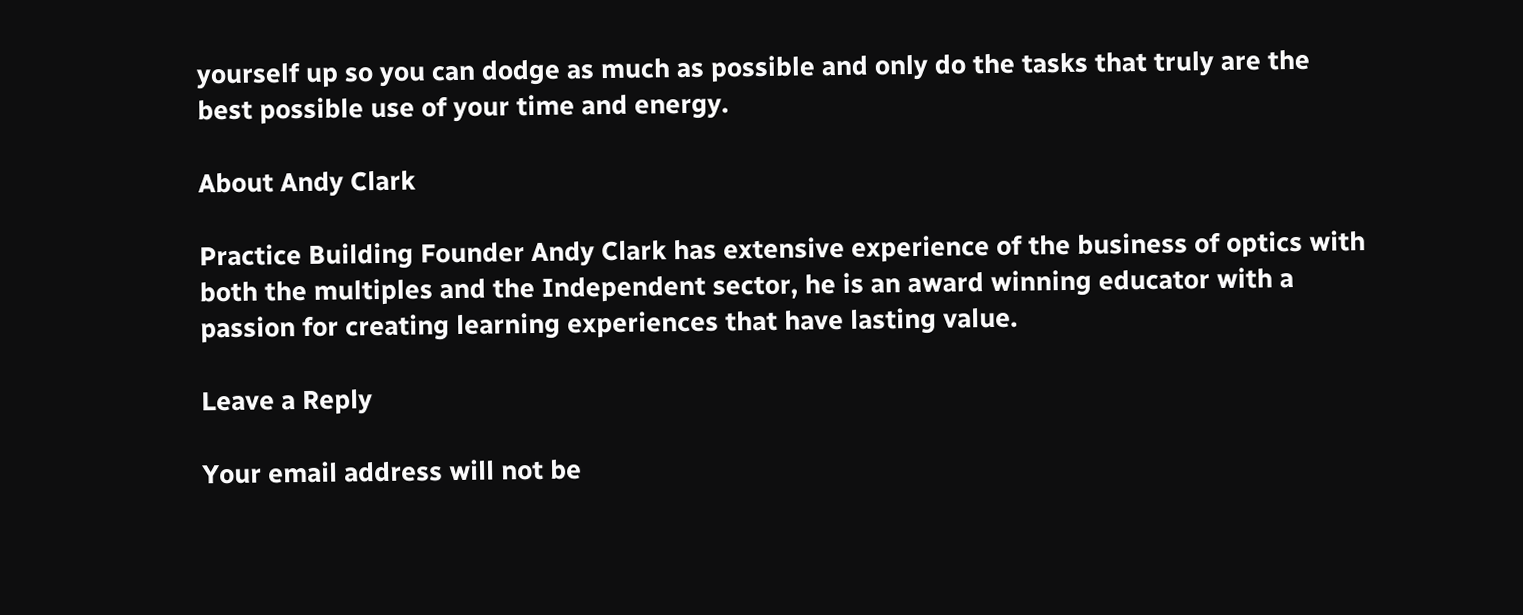yourself up so you can dodge as much as possible and only do the tasks that truly are the best possible use of your time and energy.

About Andy Clark

Practice Building Founder Andy Clark has extensive experience of the business of optics with both the multiples and the Independent sector, he is an award winning educator with a passion for creating learning experiences that have lasting value.

Leave a Reply

Your email address will not be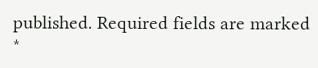published. Required fields are marked *